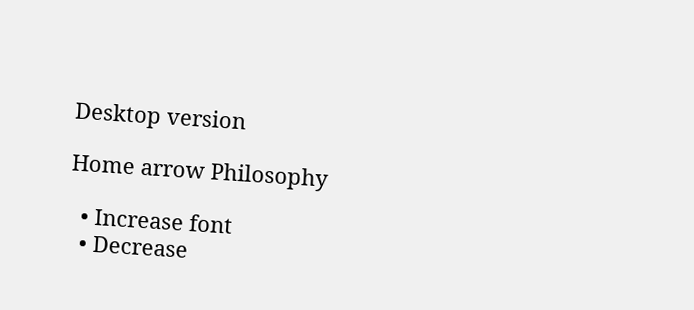Desktop version

Home arrow Philosophy

  • Increase font
  • Decrease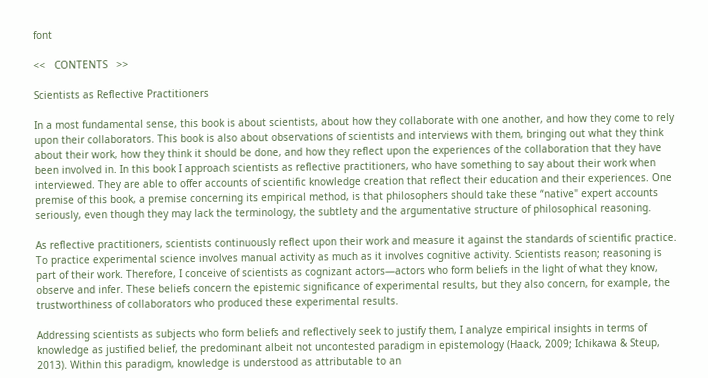font

<<   CONTENTS   >>

Scientists as Reflective Practitioners

In a most fundamental sense, this book is about scientists, about how they collaborate with one another, and how they come to rely upon their collaborators. This book is also about observations of scientists and interviews with them, bringing out what they think about their work, how they think it should be done, and how they reflect upon the experiences of the collaboration that they have been involved in. In this book I approach scientists as reflective practitioners, who have something to say about their work when interviewed. They are able to offer accounts of scientific knowledge creation that reflect their education and their experiences. One premise of this book, a premise concerning its empirical method, is that philosophers should take these “native" expert accounts seriously, even though they may lack the terminology, the subtlety and the argumentative structure of philosophical reasoning.

As reflective practitioners, scientists continuously reflect upon their work and measure it against the standards of scientific practice. To practice experimental science involves manual activity as much as it involves cognitive activity. Scientists reason; reasoning is part of their work. Therefore, I conceive of scientists as cognizant actors—actors who form beliefs in the light of what they know, observe and infer. These beliefs concern the epistemic significance of experimental results, but they also concern, for example, the trustworthiness of collaborators who produced these experimental results.

Addressing scientists as subjects who form beliefs and reflectively seek to justify them, I analyze empirical insights in terms of knowledge as justified belief, the predominant albeit not uncontested paradigm in epistemology (Haack, 2009; Ichikawa & Steup, 2013). Within this paradigm, knowledge is understood as attributable to an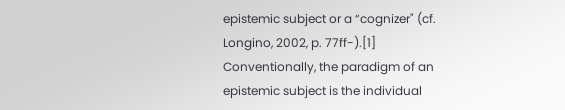epistemic subject or a “cognizer" (cf. Longino, 2002, p. 77ff-).[1] Conventionally, the paradigm of an epistemic subject is the individual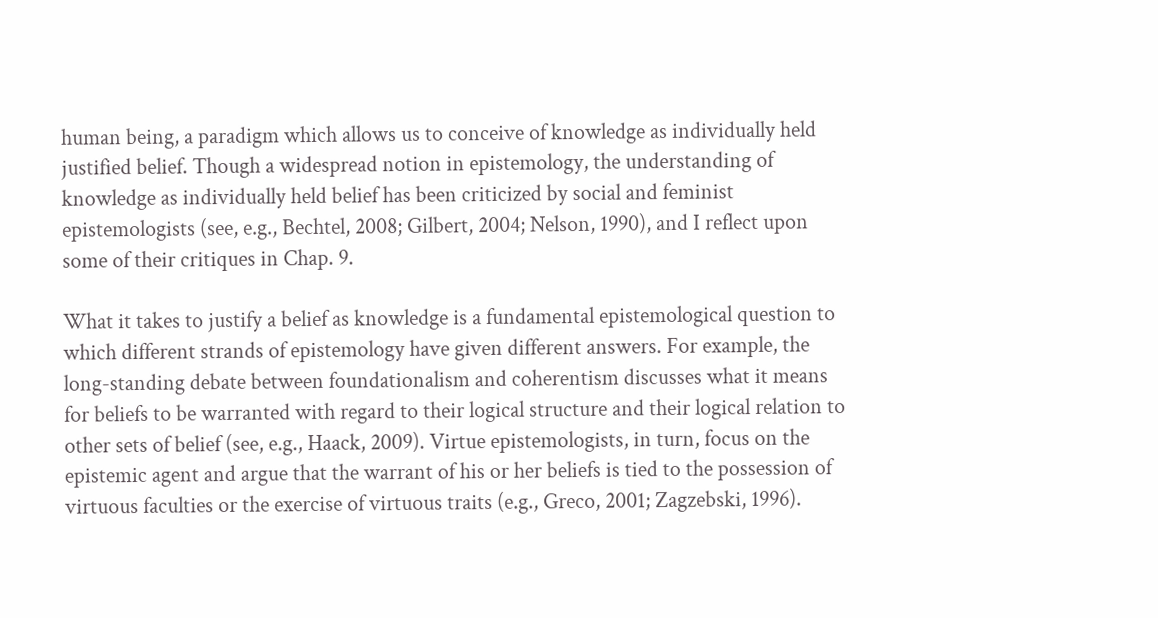human being, a paradigm which allows us to conceive of knowledge as individually held justified belief. Though a widespread notion in epistemology, the understanding of knowledge as individually held belief has been criticized by social and feminist epistemologists (see, e.g., Bechtel, 2008; Gilbert, 2004; Nelson, 1990), and I reflect upon some of their critiques in Chap. 9.

What it takes to justify a belief as knowledge is a fundamental epistemological question to which different strands of epistemology have given different answers. For example, the long-standing debate between foundationalism and coherentism discusses what it means for beliefs to be warranted with regard to their logical structure and their logical relation to other sets of belief (see, e.g., Haack, 2009). Virtue epistemologists, in turn, focus on the epistemic agent and argue that the warrant of his or her beliefs is tied to the possession of virtuous faculties or the exercise of virtuous traits (e.g., Greco, 2001; Zagzebski, 1996).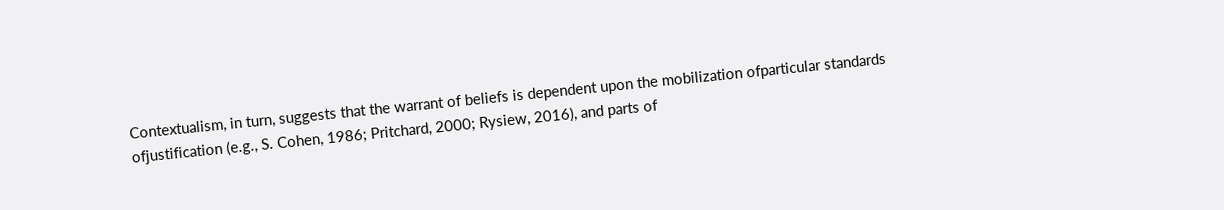Contextualism, in turn, suggests that the warrant of beliefs is dependent upon the mobilization ofparticular standards ofjustification (e.g., S. Cohen, 1986; Pritchard, 2000; Rysiew, 2016), and parts of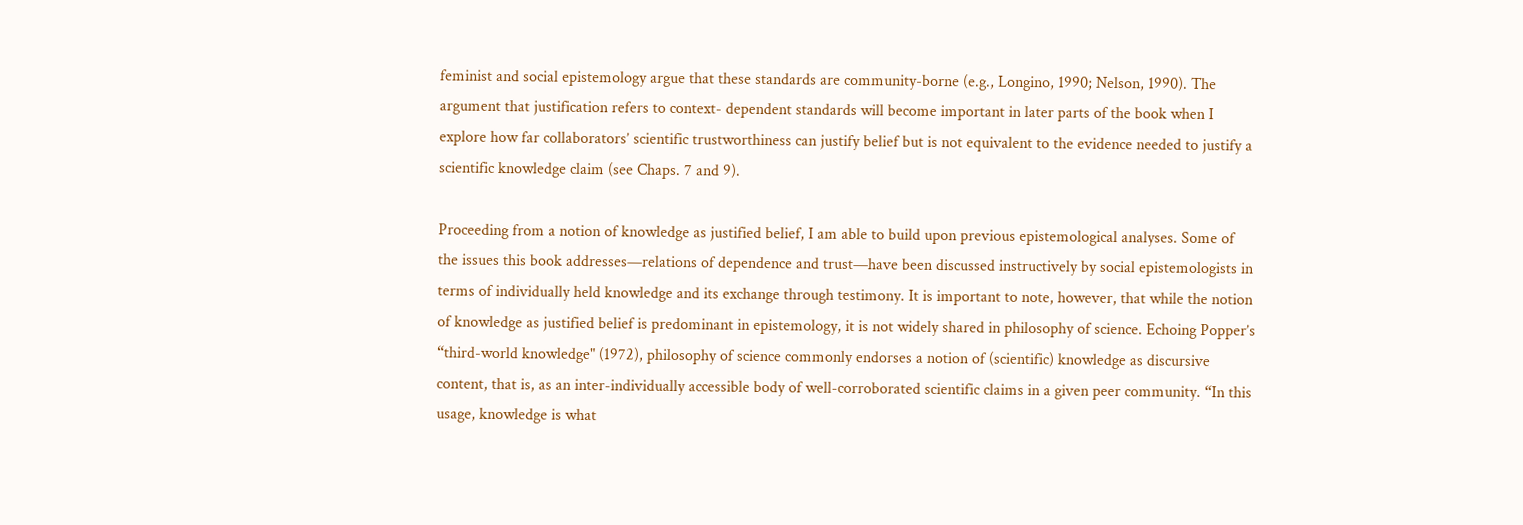feminist and social epistemology argue that these standards are community-borne (e.g., Longino, 1990; Nelson, 1990). The argument that justification refers to context- dependent standards will become important in later parts of the book when I explore how far collaborators’ scientific trustworthiness can justify belief but is not equivalent to the evidence needed to justify a scientific knowledge claim (see Chaps. 7 and 9).

Proceeding from a notion of knowledge as justified belief, I am able to build upon previous epistemological analyses. Some of the issues this book addresses—relations of dependence and trust—have been discussed instructively by social epistemologists in terms of individually held knowledge and its exchange through testimony. It is important to note, however, that while the notion of knowledge as justified belief is predominant in epistemology, it is not widely shared in philosophy of science. Echoing Popper’s “third-world knowledge" (1972), philosophy of science commonly endorses a notion of (scientific) knowledge as discursive content, that is, as an inter-individually accessible body of well-corroborated scientific claims in a given peer community. “In this usage, knowledge is what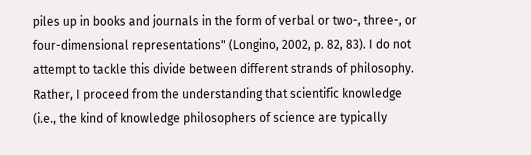piles up in books and journals in the form of verbal or two-, three-, or four-dimensional representations" (Longino, 2002, p. 82, 83). I do not attempt to tackle this divide between different strands of philosophy. Rather, I proceed from the understanding that scientific knowledge (i.e., the kind of knowledge philosophers of science are typically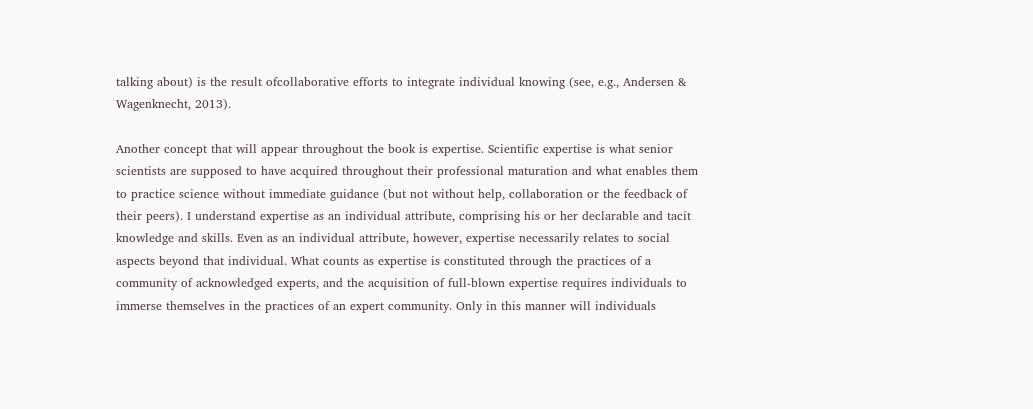talking about) is the result ofcollaborative efforts to integrate individual knowing (see, e.g., Andersen & Wagenknecht, 2013).

Another concept that will appear throughout the book is expertise. Scientific expertise is what senior scientists are supposed to have acquired throughout their professional maturation and what enables them to practice science without immediate guidance (but not without help, collaboration or the feedback of their peers). I understand expertise as an individual attribute, comprising his or her declarable and tacit knowledge and skills. Even as an individual attribute, however, expertise necessarily relates to social aspects beyond that individual. What counts as expertise is constituted through the practices of a community of acknowledged experts, and the acquisition of full-blown expertise requires individuals to immerse themselves in the practices of an expert community. Only in this manner will individuals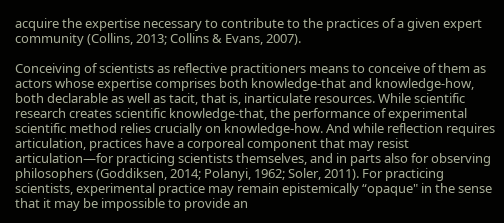acquire the expertise necessary to contribute to the practices of a given expert community (Collins, 2013; Collins & Evans, 2007).

Conceiving of scientists as reflective practitioners means to conceive of them as actors whose expertise comprises both knowledge-that and knowledge-how, both declarable as well as tacit, that is, inarticulate resources. While scientific research creates scientific knowledge-that, the performance of experimental scientific method relies crucially on knowledge-how. And while reflection requires articulation, practices have a corporeal component that may resist articulation—for practicing scientists themselves, and in parts also for observing philosophers (Goddiksen, 2014; Polanyi, 1962; Soler, 2011). For practicing scientists, experimental practice may remain epistemically “opaque" in the sense that it may be impossible to provide an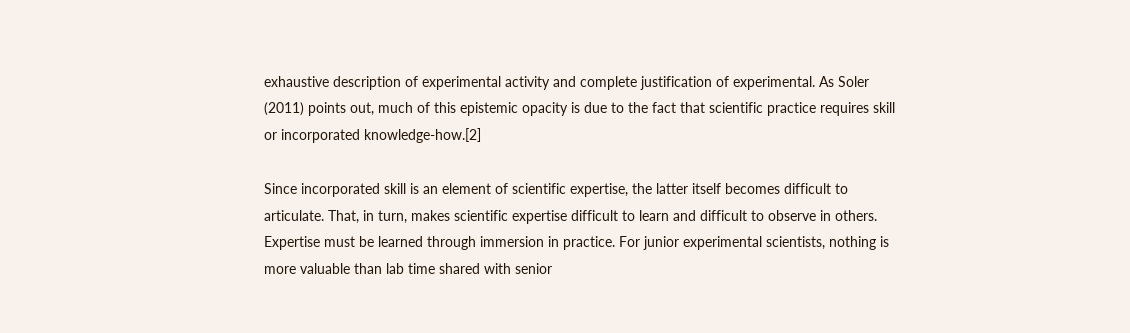exhaustive description of experimental activity and complete justification of experimental. As Soler (2011) points out, much of this epistemic opacity is due to the fact that scientific practice requires skill or incorporated knowledge-how.[2]

Since incorporated skill is an element of scientific expertise, the latter itself becomes difficult to articulate. That, in turn, makes scientific expertise difficult to learn and difficult to observe in others. Expertise must be learned through immersion in practice. For junior experimental scientists, nothing is more valuable than lab time shared with senior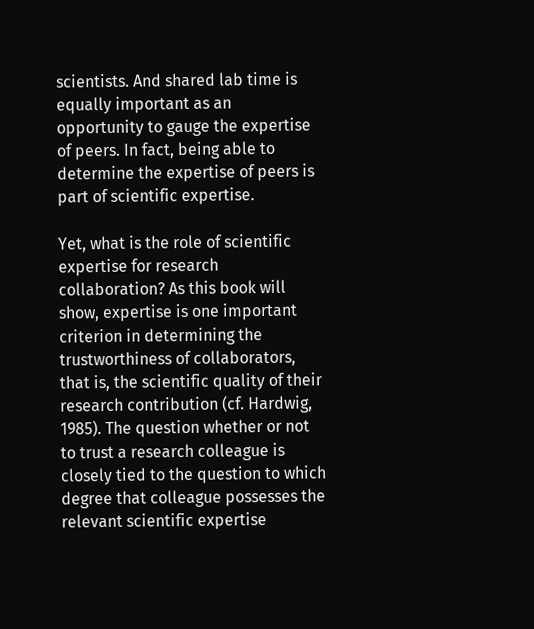scientists. And shared lab time is equally important as an opportunity to gauge the expertise of peers. In fact, being able to determine the expertise of peers is part of scientific expertise.

Yet, what is the role of scientific expertise for research collaboration? As this book will show, expertise is one important criterion in determining the trustworthiness of collaborators, that is, the scientific quality of their research contribution (cf. Hardwig, 1985). The question whether or not to trust a research colleague is closely tied to the question to which degree that colleague possesses the relevant scientific expertise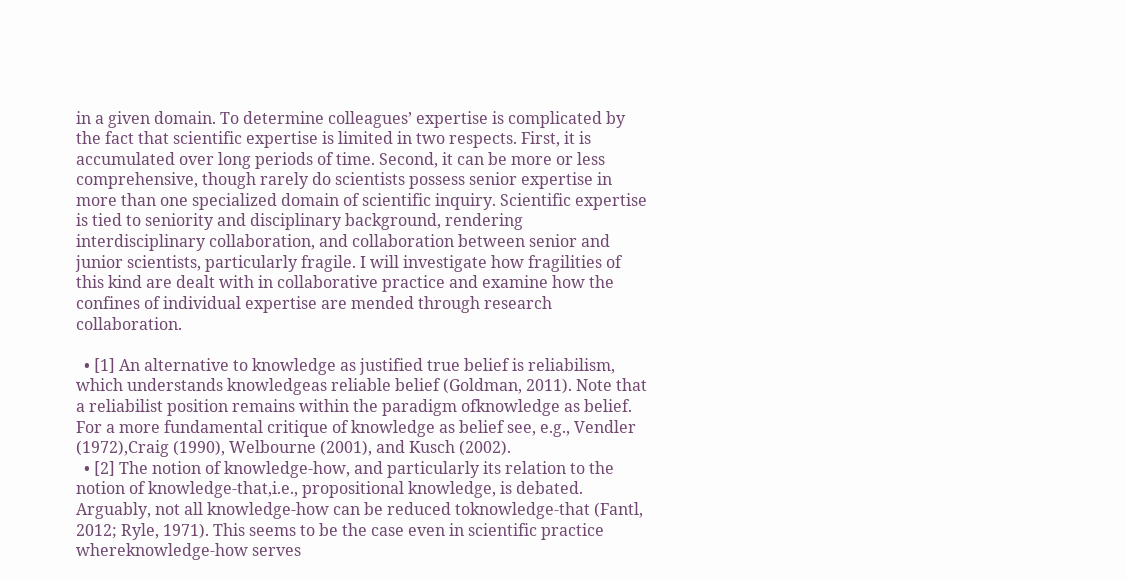in a given domain. To determine colleagues’ expertise is complicated by the fact that scientific expertise is limited in two respects. First, it is accumulated over long periods of time. Second, it can be more or less comprehensive, though rarely do scientists possess senior expertise in more than one specialized domain of scientific inquiry. Scientific expertise is tied to seniority and disciplinary background, rendering interdisciplinary collaboration, and collaboration between senior and junior scientists, particularly fragile. I will investigate how fragilities of this kind are dealt with in collaborative practice and examine how the confines of individual expertise are mended through research collaboration.

  • [1] An alternative to knowledge as justified true belief is reliabilism, which understands knowledgeas reliable belief (Goldman, 2011). Note that a reliabilist position remains within the paradigm ofknowledge as belief. For a more fundamental critique of knowledge as belief see, e.g., Vendler (1972),Craig (1990), Welbourne (2001), and Kusch (2002).
  • [2] The notion of knowledge-how, and particularly its relation to the notion of knowledge-that,i.e., propositional knowledge, is debated. Arguably, not all knowledge-how can be reduced toknowledge-that (Fantl, 2012; Ryle, 1971). This seems to be the case even in scientific practice whereknowledge-how serves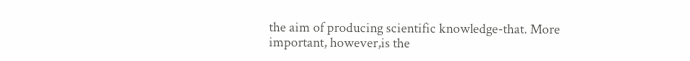the aim of producing scientific knowledge-that. More important, however,is the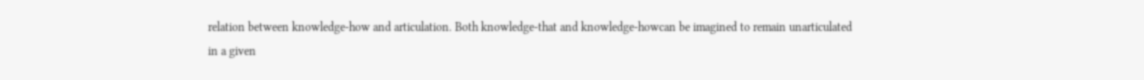relation between knowledge-how and articulation. Both knowledge-that and knowledge-howcan be imagined to remain unarticulated in a given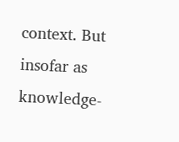context. But insofar as knowledge-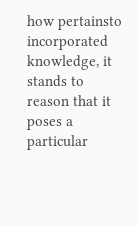how pertainsto incorporated knowledge, it stands to reason that it poses a particular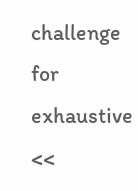challenge for exhaustive
<<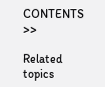CONTENTS   >>

Related topics